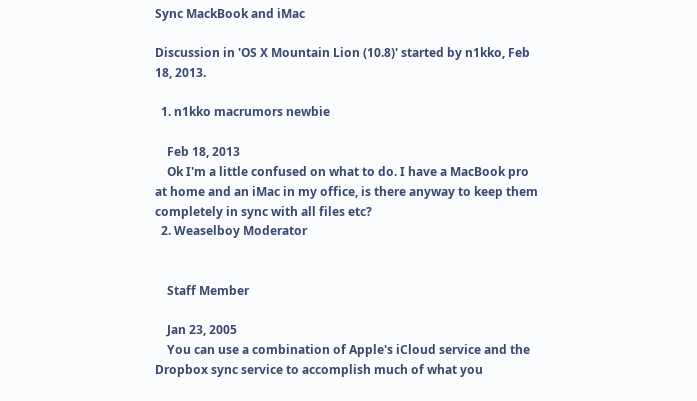Sync MackBook and iMac

Discussion in 'OS X Mountain Lion (10.8)' started by n1kko, Feb 18, 2013.

  1. n1kko macrumors newbie

    Feb 18, 2013
    Ok I'm a little confused on what to do. I have a MacBook pro at home and an iMac in my office, is there anyway to keep them completely in sync with all files etc?
  2. Weaselboy Moderator


    Staff Member

    Jan 23, 2005
    You can use a combination of Apple's iCloud service and the Dropbox sync service to accomplish much of what you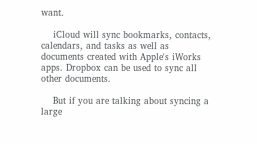want.

    iCloud will sync bookmarks, contacts, calendars, and tasks as well as documents created with Apple's iWorks apps. Dropbox can be used to sync all other documents.

    But if you are talking about syncing a large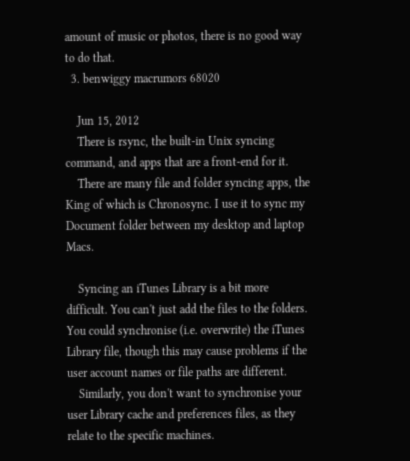amount of music or photos, there is no good way to do that.
  3. benwiggy macrumors 68020

    Jun 15, 2012
    There is rsync, the built-in Unix syncing command, and apps that are a front-end for it.
    There are many file and folder syncing apps, the King of which is Chronosync. I use it to sync my Document folder between my desktop and laptop Macs.

    Syncing an iTunes Library is a bit more difficult. You can't just add the files to the folders. You could synchronise (i.e. overwrite) the iTunes Library file, though this may cause problems if the user account names or file paths are different.
    Similarly, you don't want to synchronise your user Library cache and preferences files, as they relate to the specific machines.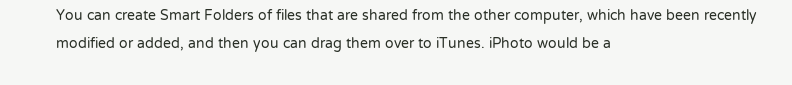You can create Smart Folders of files that are shared from the other computer, which have been recently modified or added, and then you can drag them over to iTunes. iPhoto would be a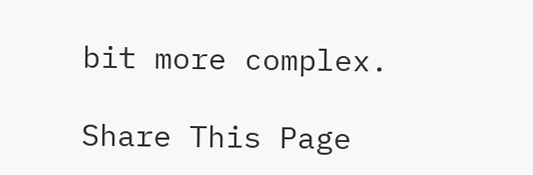bit more complex.

Share This Page